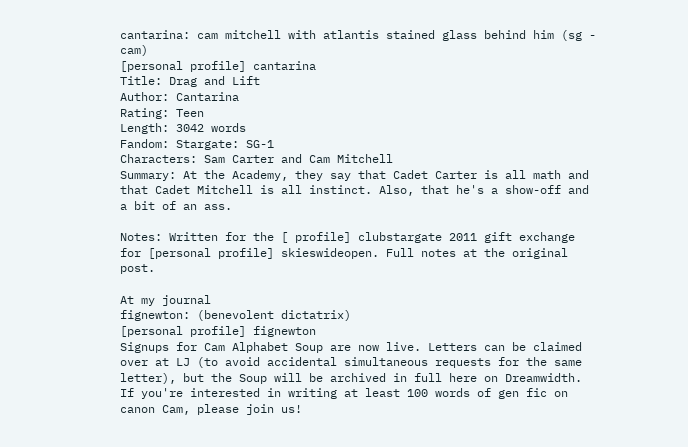cantarina: cam mitchell with atlantis stained glass behind him (sg - cam)
[personal profile] cantarina
Title: Drag and Lift
Author: Cantarina
Rating: Teen
Length: 3042 words
Fandom: Stargate: SG-1
Characters: Sam Carter and Cam Mitchell
Summary: At the Academy, they say that Cadet Carter is all math and that Cadet Mitchell is all instinct. Also, that he's a show-off and a bit of an ass.

Notes: Written for the [ profile] clubstargate 2011 gift exchange for [personal profile] skieswideopen. Full notes at the original post.

At my journal
fignewton: (benevolent dictatrix)
[personal profile] fignewton
Signups for Cam Alphabet Soup are now live. Letters can be claimed over at LJ (to avoid accidental simultaneous requests for the same letter), but the Soup will be archived in full here on Dreamwidth. If you're interested in writing at least 100 words of gen fic on canon Cam, please join us!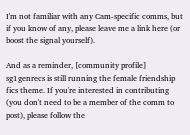I'm not familiar with any Cam-specific comms, but if you know of any, please leave me a link here (or boost the signal yourself).

And as a reminder, [community profile] sg1genrecs is still running the female friendship fics theme. If you're interested in contributing (you don't need to be a member of the comm to post), please follow the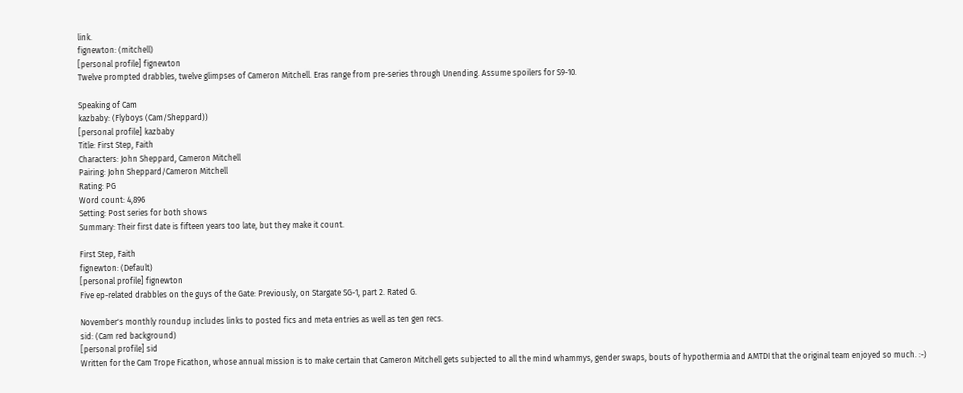link.
fignewton: (mitchell)
[personal profile] fignewton
Twelve prompted drabbles, twelve glimpses of Cameron Mitchell. Eras range from pre-series through Unending. Assume spoilers for S9-10.

Speaking of Cam
kazbaby: (Flyboys (Cam/Sheppard))
[personal profile] kazbaby
Title: First Step, Faith
Characters: John Sheppard, Cameron Mitchell
Pairing: John Sheppard/Cameron Mitchell
Rating: PG
Word count: 4,896
Setting: Post series for both shows
Summary: Their first date is fifteen years too late, but they make it count.

First Step, Faith
fignewton: (Default)
[personal profile] fignewton
Five ep-related drabbles on the guys of the Gate: Previously, on Stargate SG-1, part 2. Rated G.

November's monthly roundup includes links to posted fics and meta entries as well as ten gen recs.
sid: (Cam red background)
[personal profile] sid
Written for the Cam Trope Ficathon, whose annual mission is to make certain that Cameron Mitchell gets subjected to all the mind whammys, gender swaps, bouts of hypothermia and AMTDI that the original team enjoyed so much. :-)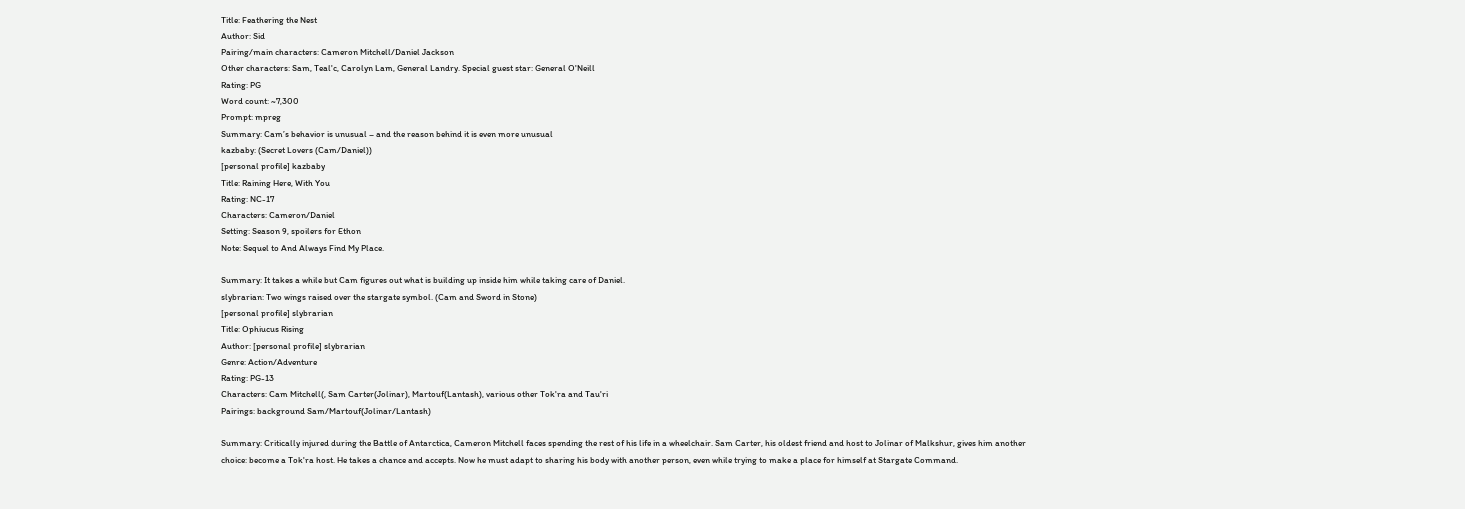Title: Feathering the Nest
Author: Sid
Pairing/main characters: Cameron Mitchell/Daniel Jackson
Other characters: Sam, Teal'c, Carolyn Lam, General Landry. Special guest star: General O'Neill
Rating: PG
Word count: ~7,300
Prompt: mpreg
Summary: Cam’s behavior is unusual – and the reason behind it is even more unusual
kazbaby: (Secret Lovers (Cam/Daniel))
[personal profile] kazbaby
Title: Raining Here, With You
Rating: NC-17
Characters: Cameron/Daniel
Setting: Season 9, spoilers for Ethon
Note: Sequel to And Always Find My Place.

Summary: It takes a while but Cam figures out what is building up inside him while taking care of Daniel.
slybrarian: Two wings raised over the stargate symbol. (Cam and Sword in Stone)
[personal profile] slybrarian
Title: Ophiucus Rising
Author: [personal profile] slybrarian
Genre: Action/Adventure
Rating: PG-13
Characters: Cam Mitchell(, Sam Carter(Jolinar), Martouf(Lantash), various other Tok'ra and Tau'ri
Pairings: background Sam/Martouf(Jolinar/Lantash)

Summary: Critically injured during the Battle of Antarctica, Cameron Mitchell faces spending the rest of his life in a wheelchair. Sam Carter, his oldest friend and host to Jolinar of Malkshur, gives him another choice: become a Tok'ra host. He takes a chance and accepts. Now he must adapt to sharing his body with another person, even while trying to make a place for himself at Stargate Command.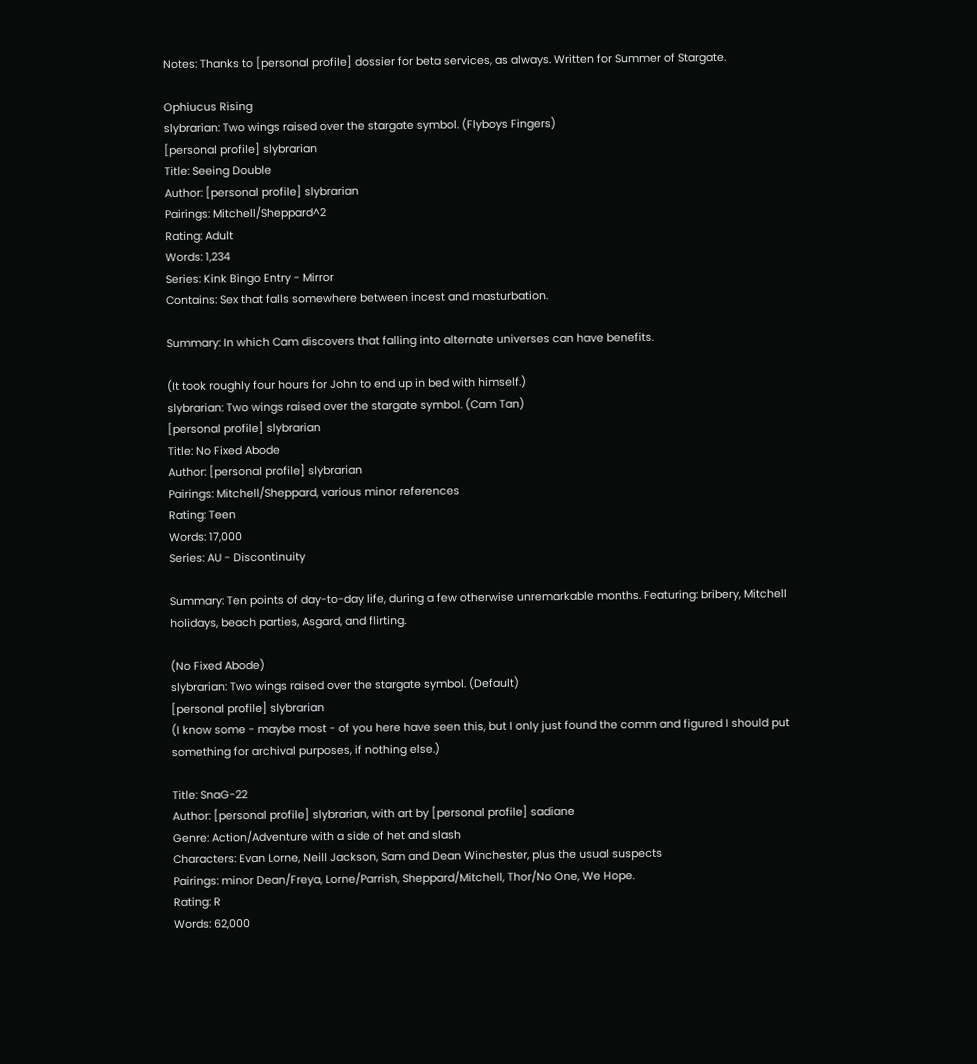Notes: Thanks to [personal profile] dossier for beta services, as always. Written for Summer of Stargate.

Ophiucus Rising
slybrarian: Two wings raised over the stargate symbol. (Flyboys Fingers)
[personal profile] slybrarian
Title: Seeing Double
Author: [personal profile] slybrarian
Pairings: Mitchell/Sheppard^2
Rating: Adult
Words: 1,234
Series: Kink Bingo Entry - Mirror
Contains: Sex that falls somewhere between incest and masturbation.

Summary: In which Cam discovers that falling into alternate universes can have benefits.

(It took roughly four hours for John to end up in bed with himself.)
slybrarian: Two wings raised over the stargate symbol. (Cam Tan)
[personal profile] slybrarian
Title: No Fixed Abode
Author: [personal profile] slybrarian
Pairings: Mitchell/Sheppard, various minor references
Rating: Teen
Words: 17,000
Series: AU - Discontinuity

Summary: Ten points of day-to-day life, during a few otherwise unremarkable months. Featuring: bribery, Mitchell holidays, beach parties, Asgard, and flirting.

(No Fixed Abode)
slybrarian: Two wings raised over the stargate symbol. (Default)
[personal profile] slybrarian
(I know some - maybe most - of you here have seen this, but I only just found the comm and figured I should put something for archival purposes, if nothing else.)

Title: SnaG-22
Author: [personal profile] slybrarian, with art by [personal profile] sadiane
Genre: Action/Adventure with a side of het and slash
Characters: Evan Lorne, Neill Jackson, Sam and Dean Winchester, plus the usual suspects
Pairings: minor Dean/Freya, Lorne/Parrish, Sheppard/Mitchell, Thor/No One, We Hope.
Rating: R
Words: 62,000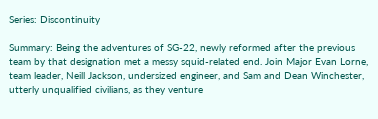Series: Discontinuity

Summary: Being the adventures of SG-22, newly reformed after the previous team by that designation met a messy squid-related end. Join Major Evan Lorne, team leader, Neill Jackson, undersized engineer, and Sam and Dean Winchester, utterly unqualified civilians, as they venture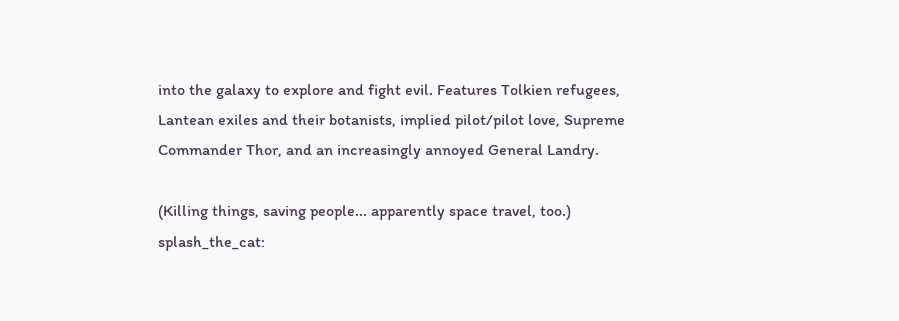into the galaxy to explore and fight evil. Features Tolkien refugees, Lantean exiles and their botanists, implied pilot/pilot love, Supreme Commander Thor, and an increasingly annoyed General Landry.

(Killing things, saving people... apparently space travel, too.)
splash_the_cat: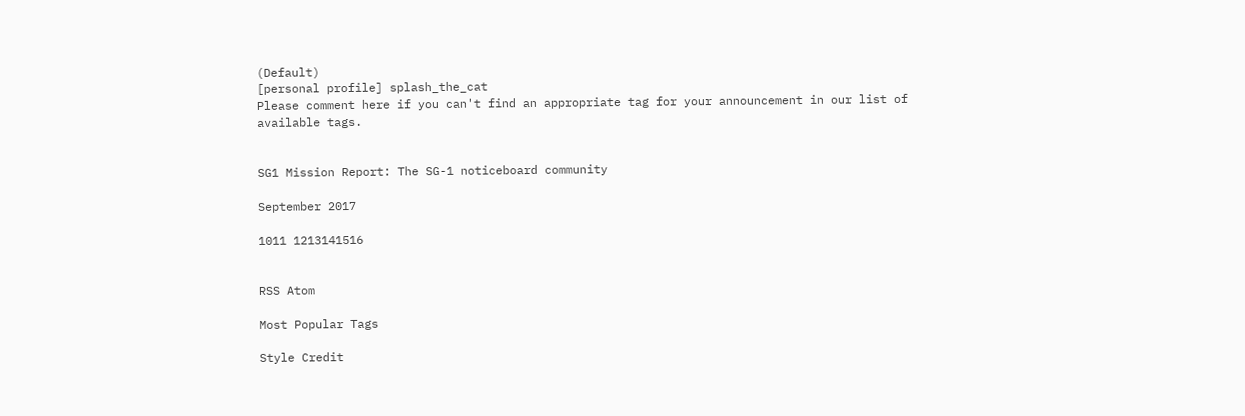(Default)
[personal profile] splash_the_cat
Please comment here if you can't find an appropriate tag for your announcement in our list of available tags.


SG1 Mission Report: The SG-1 noticeboard community

September 2017

1011 1213141516


RSS Atom

Most Popular Tags

Style Credit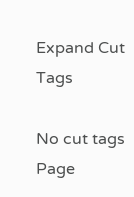Expand Cut Tags

No cut tags
Page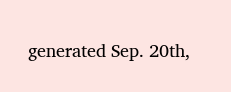generated Sep. 20th,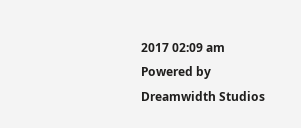2017 02:09 am
Powered by Dreamwidth Studios